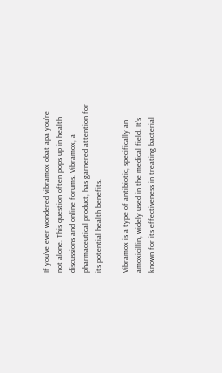If you’ve ever wondered vibramox obat apa you’re not alone. This question often pops up in health discussions and online forums. Vibramox, a pharmaceutical product, has garnered attention for its potential health benefits.

Vibramox is a type of antibiotic, specifically an amoxicillin, widely used in the medical field. It’s known for its effectiveness in treating bacterial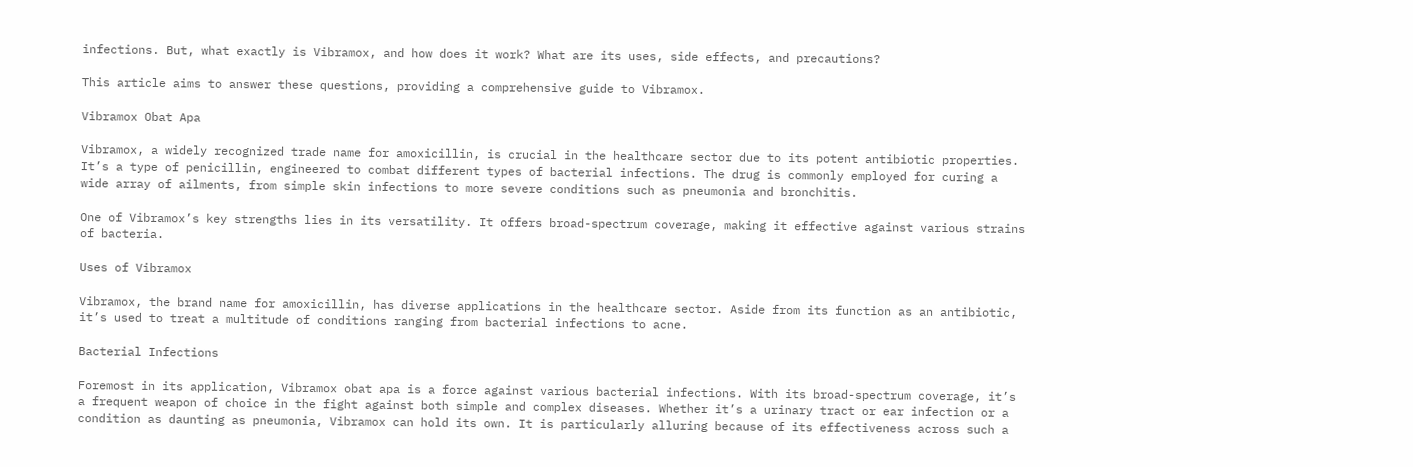infections. But, what exactly is Vibramox, and how does it work? What are its uses, side effects, and precautions?

This article aims to answer these questions, providing a comprehensive guide to Vibramox.

Vibramox Obat Apa

Vibramox, a widely recognized trade name for amoxicillin, is crucial in the healthcare sector due to its potent antibiotic properties. It’s a type of penicillin, engineered to combat different types of bacterial infections. The drug is commonly employed for curing a wide array of ailments, from simple skin infections to more severe conditions such as pneumonia and bronchitis.

One of Vibramox’s key strengths lies in its versatility. It offers broad-spectrum coverage, making it effective against various strains of bacteria.

Uses of Vibramox

Vibramox, the brand name for amoxicillin, has diverse applications in the healthcare sector. Aside from its function as an antibiotic, it’s used to treat a multitude of conditions ranging from bacterial infections to acne.

Bacterial Infections

Foremost in its application, Vibramox obat apa is a force against various bacterial infections. With its broad-spectrum coverage, it’s a frequent weapon of choice in the fight against both simple and complex diseases. Whether it’s a urinary tract or ear infection or a condition as daunting as pneumonia, Vibramox can hold its own. It is particularly alluring because of its effectiveness across such a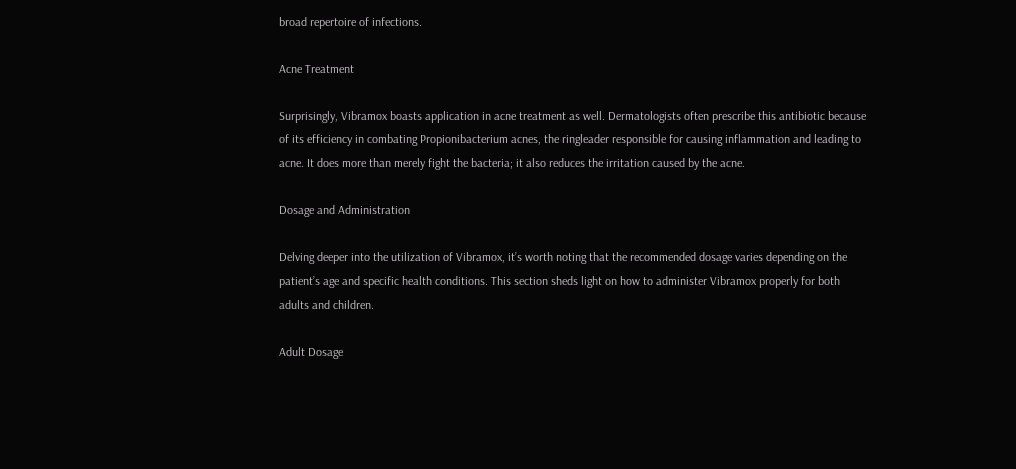broad repertoire of infections.

Acne Treatment

Surprisingly, Vibramox boasts application in acne treatment as well. Dermatologists often prescribe this antibiotic because of its efficiency in combating Propionibacterium acnes, the ringleader responsible for causing inflammation and leading to acne. It does more than merely fight the bacteria; it also reduces the irritation caused by the acne.

Dosage and Administration

Delving deeper into the utilization of Vibramox, it’s worth noting that the recommended dosage varies depending on the patient’s age and specific health conditions. This section sheds light on how to administer Vibramox properly for both adults and children.

Adult Dosage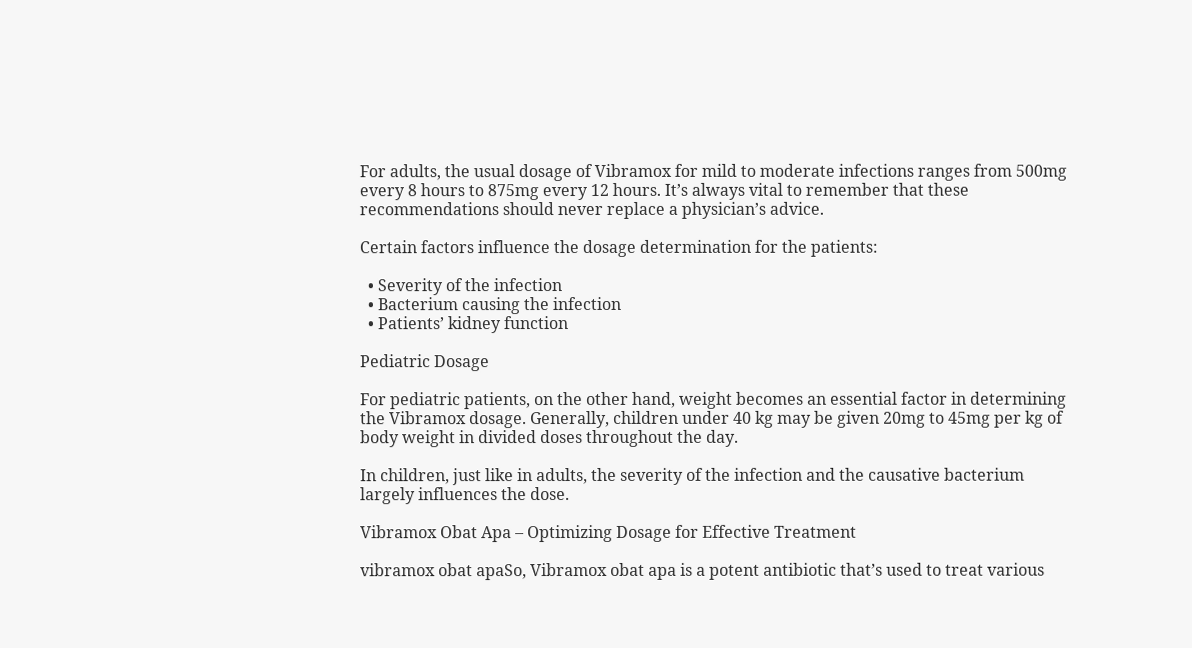For adults, the usual dosage of Vibramox for mild to moderate infections ranges from 500mg every 8 hours to 875mg every 12 hours. It’s always vital to remember that these recommendations should never replace a physician’s advice.

Certain factors influence the dosage determination for the patients:

  • Severity of the infection
  • Bacterium causing the infection
  • Patients’ kidney function

Pediatric Dosage

For pediatric patients, on the other hand, weight becomes an essential factor in determining the Vibramox dosage. Generally, children under 40 kg may be given 20mg to 45mg per kg of body weight in divided doses throughout the day.

In children, just like in adults, the severity of the infection and the causative bacterium largely influences the dose.

Vibramox Obat Apa – Optimizing Dosage for Effective Treatment

vibramox obat apaSo, Vibramox obat apa is a potent antibiotic that’s used to treat various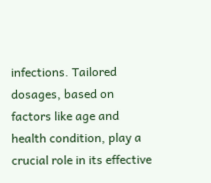infections. Tailored dosages, based on factors like age and health condition, play a crucial role in its effective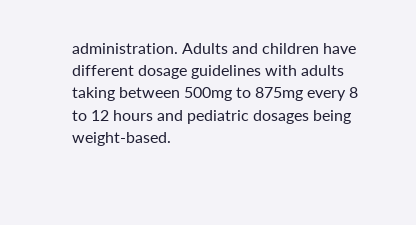administration. Adults and children have different dosage guidelines with adults taking between 500mg to 875mg every 8 to 12 hours and pediatric dosages being weight-based.